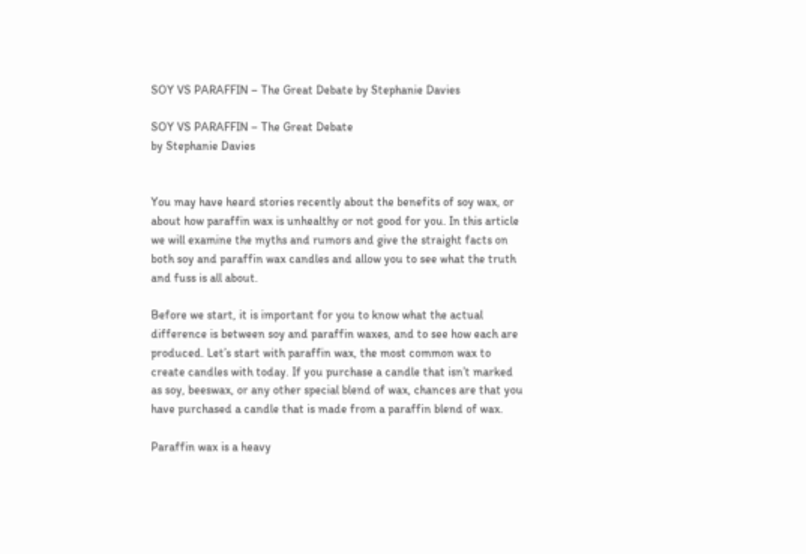SOY VS PARAFFIN – The Great Debate by Stephanie Davies

SOY VS PARAFFIN – The Great Debate
by Stephanie Davies


You may have heard stories recently about the benefits of soy wax, or about how paraffin wax is unhealthy or not good for you. In this article we will examine the myths and rumors and give the straight facts on both soy and paraffin wax candles and allow you to see what the truth and fuss is all about.

Before we start, it is important for you to know what the actual difference is between soy and paraffin waxes, and to see how each are produced. Let’s start with paraffin wax, the most common wax to create candles with today. If you purchase a candle that isn’t marked as soy, beeswax, or any other special blend of wax, chances are that you have purchased a candle that is made from a paraffin blend of wax.

Paraffin wax is a heavy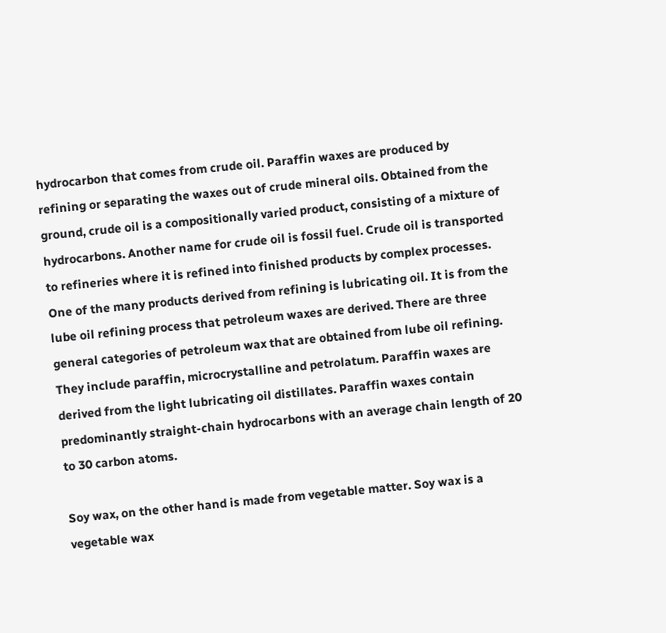hydrocarbon that comes from crude oil. Paraffin waxes are produced by refining or separating the waxes out of crude mineral oils. Obtained from the ground, crude oil is a compositionally varied product, consisting of a mixture of hydrocarbons. Another name for crude oil is fossil fuel. Crude oil is transported to refineries where it is refined into finished products by complex processes. One of the many products derived from refining is lubricating oil. It is from the lube oil refining process that petroleum waxes are derived. There are three general categories of petroleum wax that are obtained from lube oil refining. They include paraffin, microcrystalline and petrolatum. Paraffin waxes are derived from the light lubricating oil distillates. Paraffin waxes contain predominantly straight-chain hydrocarbons with an average chain length of 20 to 30 carbon atoms.

Soy wax, on the other hand is made from vegetable matter. Soy wax is a vegetable wax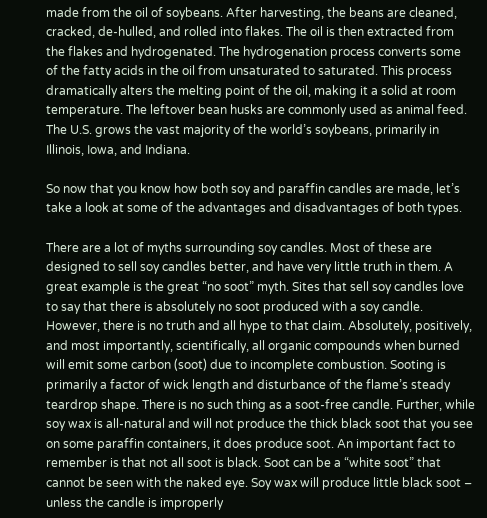made from the oil of soybeans. After harvesting, the beans are cleaned, cracked, de-hulled, and rolled into flakes. The oil is then extracted from the flakes and hydrogenated. The hydrogenation process converts some of the fatty acids in the oil from unsaturated to saturated. This process dramatically alters the melting point of the oil, making it a solid at room temperature. The leftover bean husks are commonly used as animal feed. The U.S. grows the vast majority of the world’s soybeans, primarily in Illinois, Iowa, and Indiana.

So now that you know how both soy and paraffin candles are made, let’s take a look at some of the advantages and disadvantages of both types.

There are a lot of myths surrounding soy candles. Most of these are designed to sell soy candles better, and have very little truth in them. A great example is the great “no soot” myth. Sites that sell soy candles love to say that there is absolutely no soot produced with a soy candle. However, there is no truth and all hype to that claim. Absolutely, positively, and most importantly, scientifically, all organic compounds when burned will emit some carbon (soot) due to incomplete combustion. Sooting is primarily a factor of wick length and disturbance of the flame’s steady teardrop shape. There is no such thing as a soot-free candle. Further, while soy wax is all-natural and will not produce the thick black soot that you see on some paraffin containers, it does produce soot. An important fact to remember is that not all soot is black. Soot can be a “white soot” that cannot be seen with the naked eye. Soy wax will produce little black soot – unless the candle is improperly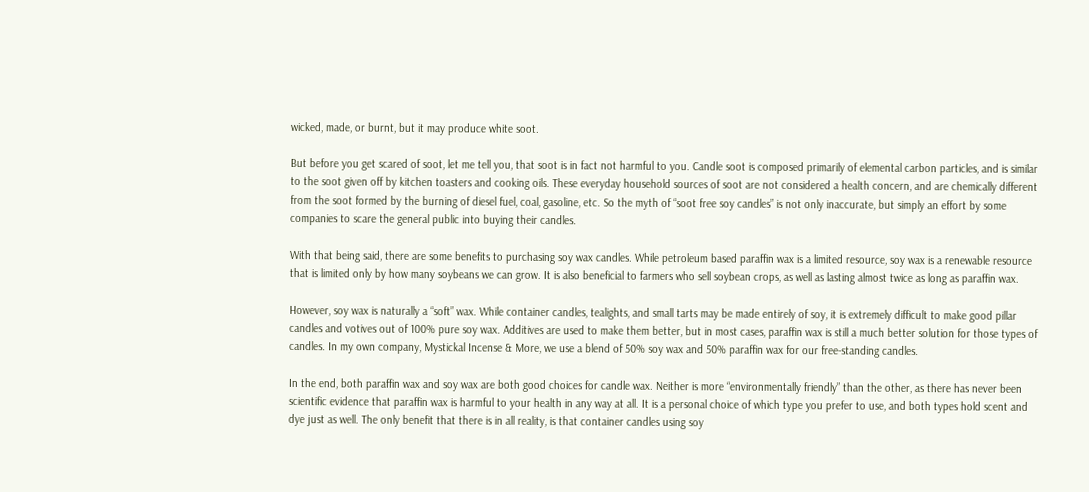wicked, made, or burnt, but it may produce white soot.

But before you get scared of soot, let me tell you, that soot is in fact not harmful to you. Candle soot is composed primarily of elemental carbon particles, and is similar to the soot given off by kitchen toasters and cooking oils. These everyday household sources of soot are not considered a health concern, and are chemically different from the soot formed by the burning of diesel fuel, coal, gasoline, etc. So the myth of “soot free soy candles” is not only inaccurate, but simply an effort by some companies to scare the general public into buying their candles.

With that being said, there are some benefits to purchasing soy wax candles. While petroleum based paraffin wax is a limited resource, soy wax is a renewable resource that is limited only by how many soybeans we can grow. It is also beneficial to farmers who sell soybean crops, as well as lasting almost twice as long as paraffin wax.

However, soy wax is naturally a “soft” wax. While container candles, tealights, and small tarts may be made entirely of soy, it is extremely difficult to make good pillar candles and votives out of 100% pure soy wax. Additives are used to make them better, but in most cases, paraffin wax is still a much better solution for those types of candles. In my own company, Mystickal Incense & More, we use a blend of 50% soy wax and 50% paraffin wax for our free-standing candles.

In the end, both paraffin wax and soy wax are both good choices for candle wax. Neither is more “environmentally friendly” than the other, as there has never been scientific evidence that paraffin wax is harmful to your health in any way at all. It is a personal choice of which type you prefer to use, and both types hold scent and dye just as well. The only benefit that there is in all reality, is that container candles using soy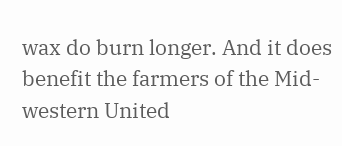wax do burn longer. And it does benefit the farmers of the Mid-western United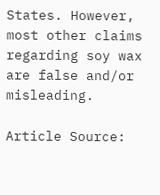States. However, most other claims regarding soy wax are false and/or misleading.

Article Source: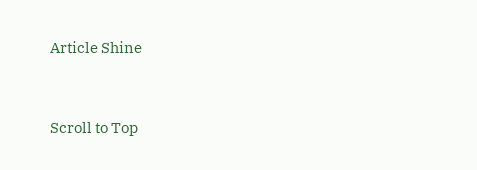Article Shine



Scroll to Top